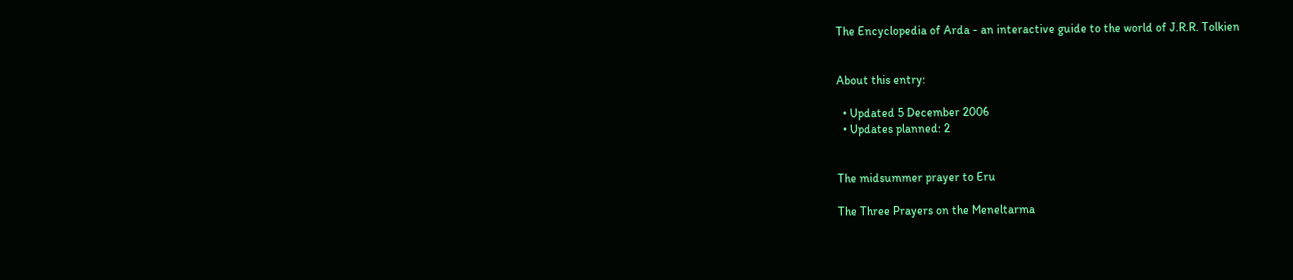The Encyclopedia of Arda - an interactive guide to the world of J.R.R. Tolkien


About this entry:

  • Updated 5 December 2006
  • Updates planned: 2


The midsummer prayer to Eru

The Three Prayers on the Meneltarma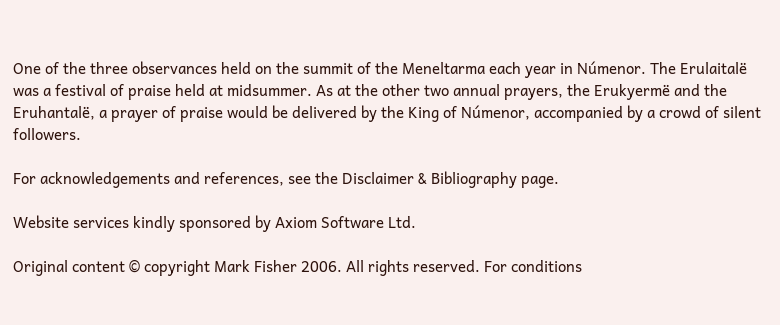One of the three observances held on the summit of the Meneltarma each year in Númenor. The Erulaitalë was a festival of praise held at midsummer. As at the other two annual prayers, the Erukyermë and the Eruhantalë, a prayer of praise would be delivered by the King of Númenor, accompanied by a crowd of silent followers.

For acknowledgements and references, see the Disclaimer & Bibliography page.

Website services kindly sponsored by Axiom Software Ltd.

Original content © copyright Mark Fisher 2006. All rights reserved. For conditions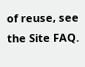of reuse, see the Site FAQ.